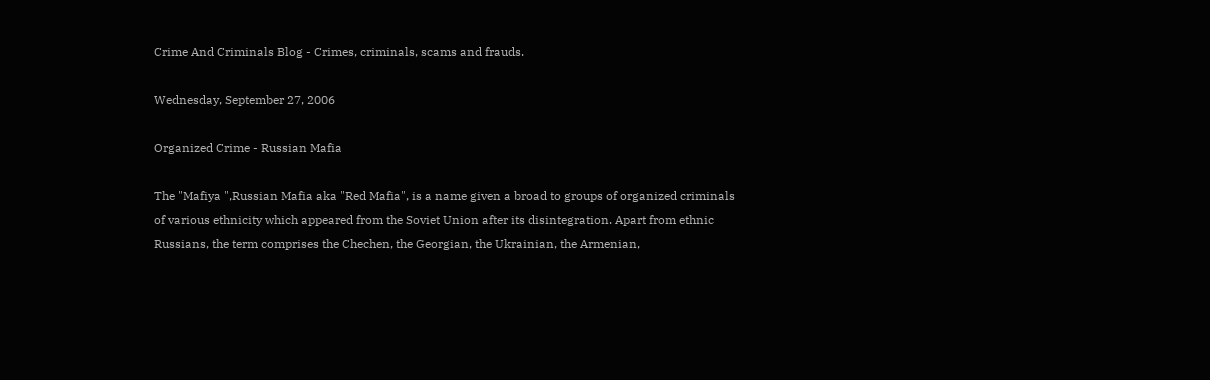Crime And Criminals Blog - Crimes, criminals, scams and frauds.

Wednesday, September 27, 2006

Organized Crime - Russian Mafia

The "Mafiya ",Russian Mafia aka "Red Mafia", is a name given a broad to groups of organized criminals of various ethnicity which appeared from the Soviet Union after its disintegration. Apart from ethnic Russians, the term comprises the Chechen, the Georgian, the Ukrainian, the Armenian,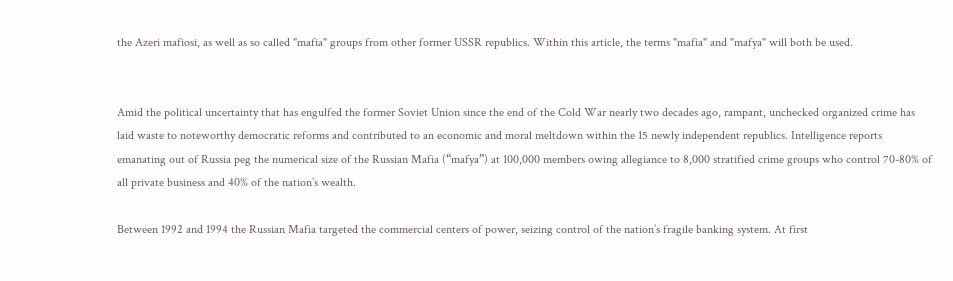the Azeri mafiosi, as well as so called "mafia" groups from other former USSR republics. Within this article, the terms "mafia" and "mafya" will both be used.


Amid the political uncertainty that has engulfed the former Soviet Union since the end of the Cold War nearly two decades ago, rampant, unchecked organized crime has laid waste to noteworthy democratic reforms and contributed to an economic and moral meltdown within the 15 newly independent republics. Intelligence reports emanating out of Russia peg the numerical size of the Russian Mafia (“mafya”) at 100,000 members owing allegiance to 8,000 stratified crime groups who control 70-80% of all private business and 40% of the nation’s wealth.

Between 1992 and 1994 the Russian Mafia targeted the commercial centers of power, seizing control of the nation’s fragile banking system. At first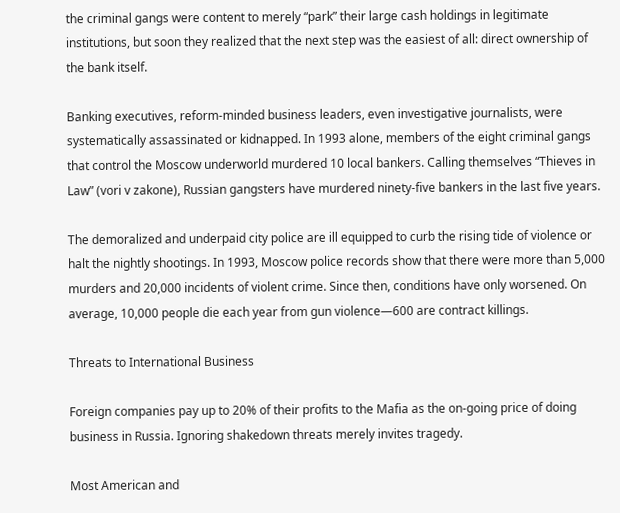the criminal gangs were content to merely “park” their large cash holdings in legitimate institutions, but soon they realized that the next step was the easiest of all: direct ownership of the bank itself.

Banking executives, reform-minded business leaders, even investigative journalists, were systematically assassinated or kidnapped. In 1993 alone, members of the eight criminal gangs that control the Moscow underworld murdered 10 local bankers. Calling themselves “Thieves in Law” (vori v zakone), Russian gangsters have murdered ninety-five bankers in the last five years.

The demoralized and underpaid city police are ill equipped to curb the rising tide of violence or halt the nightly shootings. In 1993, Moscow police records show that there were more than 5,000 murders and 20,000 incidents of violent crime. Since then, conditions have only worsened. On average, 10,000 people die each year from gun violence—600 are contract killings.

Threats to International Business

Foreign companies pay up to 20% of their profits to the Mafia as the on-going price of doing business in Russia. Ignoring shakedown threats merely invites tragedy.

Most American and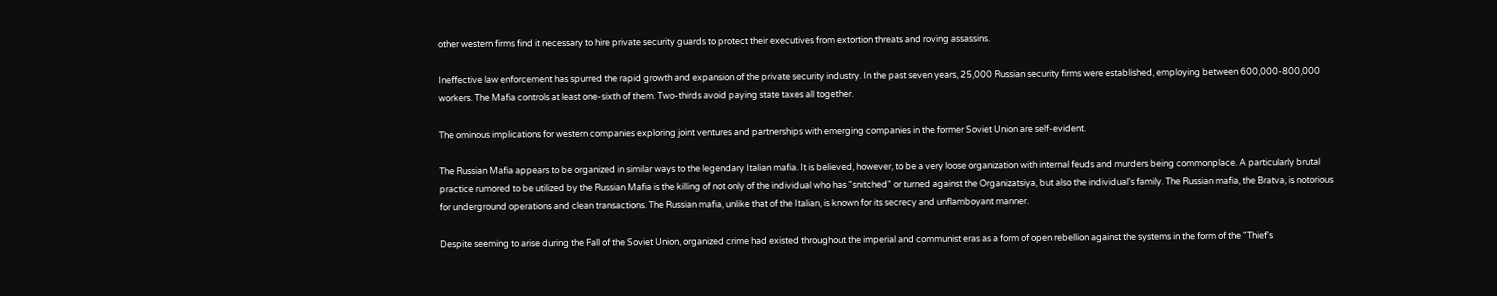other western firms find it necessary to hire private security guards to protect their executives from extortion threats and roving assassins.

Ineffective law enforcement has spurred the rapid growth and expansion of the private security industry. In the past seven years, 25,000 Russian security firms were established, employing between 600,000-800,000 workers. The Mafia controls at least one-sixth of them. Two-thirds avoid paying state taxes all together.

The ominous implications for western companies exploring joint ventures and partnerships with emerging companies in the former Soviet Union are self-evident.

The Russian Mafia appears to be organized in similar ways to the legendary Italian mafia. It is believed, however, to be a very loose organization with internal feuds and murders being commonplace. A particularly brutal practice rumored to be utilized by the Russian Mafia is the killing of not only of the individual who has "snitched" or turned against the Organizatsiya, but also the individual's family. The Russian mafia, the Bratva, is notorious for underground operations and clean transactions. The Russian mafia, unlike that of the Italian, is known for its secrecy and unflamboyant manner.

Despite seeming to arise during the Fall of the Soviet Union, organized crime had existed throughout the imperial and communist eras as a form of open rebellion against the systems in the form of the "Thief's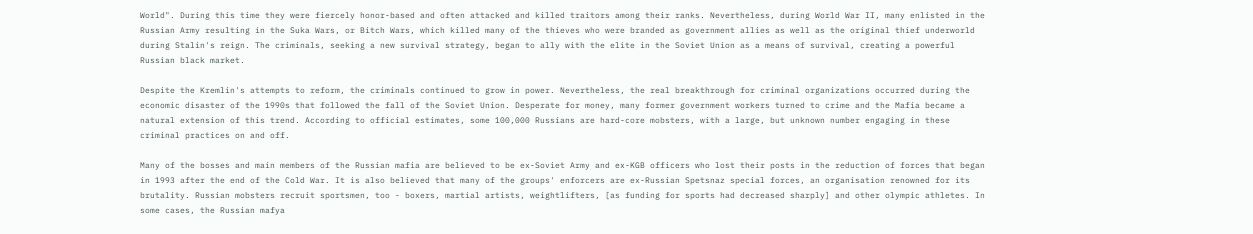World". During this time they were fiercely honor-based and often attacked and killed traitors among their ranks. Nevertheless, during World War II, many enlisted in the Russian Army resulting in the Suka Wars, or Bitch Wars, which killed many of the thieves who were branded as government allies as well as the original thief underworld during Stalin's reign. The criminals, seeking a new survival strategy, began to ally with the elite in the Soviet Union as a means of survival, creating a powerful Russian black market.

Despite the Kremlin's attempts to reform, the criminals continued to grow in power. Nevertheless, the real breakthrough for criminal organizations occurred during the economic disaster of the 1990s that followed the fall of the Soviet Union. Desperate for money, many former government workers turned to crime and the Mafia became a natural extension of this trend. According to official estimates, some 100,000 Russians are hard-core mobsters, with a large, but unknown number engaging in these criminal practices on and off.

Many of the bosses and main members of the Russian mafia are believed to be ex-Soviet Army and ex-KGB officers who lost their posts in the reduction of forces that began in 1993 after the end of the Cold War. It is also believed that many of the groups' enforcers are ex-Russian Spetsnaz special forces, an organisation renowned for its brutality. Russian mobsters recruit sportsmen, too - boxers, martial artists, weightlifters, [as funding for sports had decreased sharply] and other olympic athletes. In some cases, the Russian mafya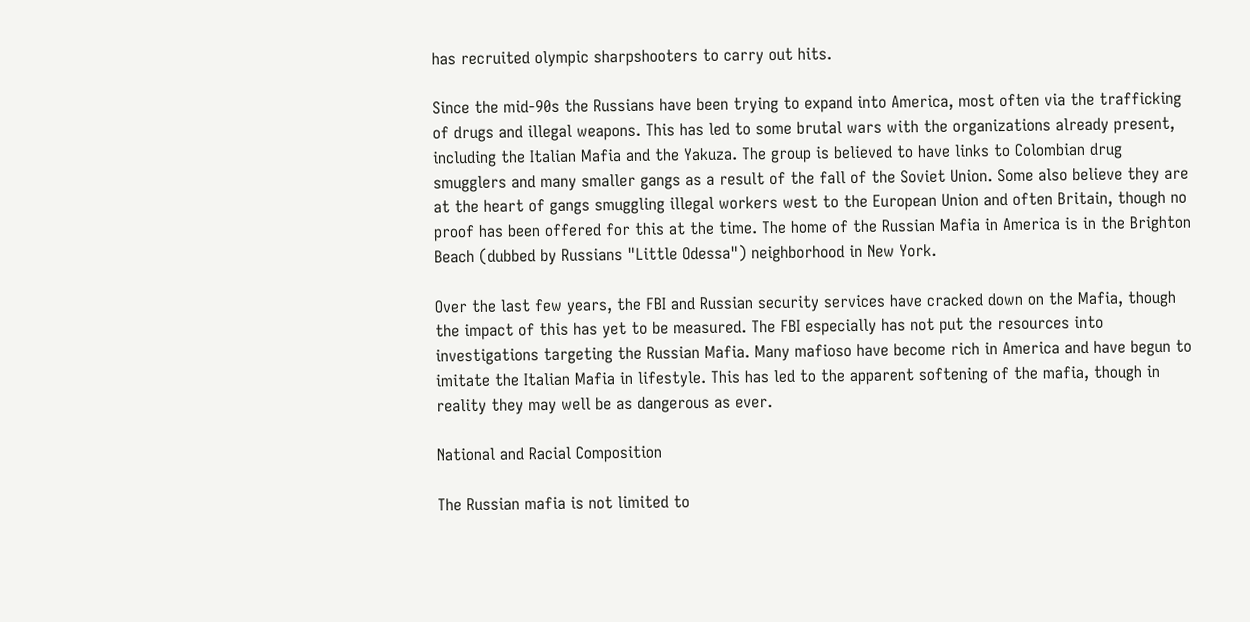has recruited olympic sharpshooters to carry out hits.

Since the mid-90s the Russians have been trying to expand into America, most often via the trafficking of drugs and illegal weapons. This has led to some brutal wars with the organizations already present, including the Italian Mafia and the Yakuza. The group is believed to have links to Colombian drug smugglers and many smaller gangs as a result of the fall of the Soviet Union. Some also believe they are at the heart of gangs smuggling illegal workers west to the European Union and often Britain, though no proof has been offered for this at the time. The home of the Russian Mafia in America is in the Brighton Beach (dubbed by Russians "Little Odessa") neighborhood in New York.

Over the last few years, the FBI and Russian security services have cracked down on the Mafia, though the impact of this has yet to be measured. The FBI especially has not put the resources into investigations targeting the Russian Mafia. Many mafioso have become rich in America and have begun to imitate the Italian Mafia in lifestyle. This has led to the apparent softening of the mafia, though in reality they may well be as dangerous as ever.

National and Racial Composition

The Russian mafia is not limited to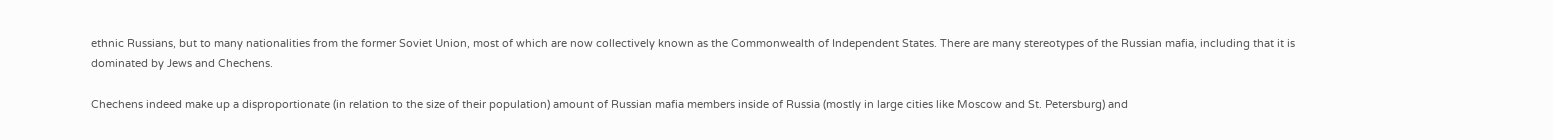ethnic Russians, but to many nationalities from the former Soviet Union, most of which are now collectively known as the Commonwealth of Independent States. There are many stereotypes of the Russian mafia, including that it is dominated by Jews and Chechens.

Chechens indeed make up a disproportionate (in relation to the size of their population) amount of Russian mafia members inside of Russia (mostly in large cities like Moscow and St. Petersburg) and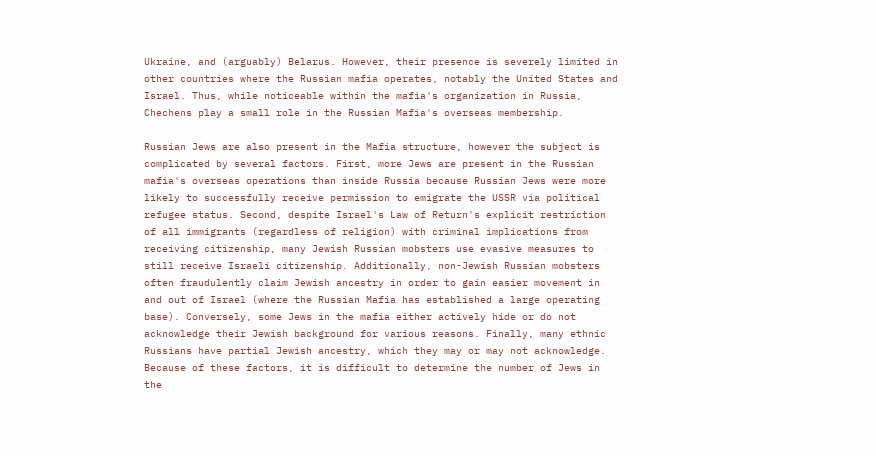Ukraine, and (arguably) Belarus. However, their presence is severely limited in other countries where the Russian mafia operates, notably the United States and Israel. Thus, while noticeable within the mafia's organization in Russia, Chechens play a small role in the Russian Mafia's overseas membership.

Russian Jews are also present in the Mafia structure, however the subject is complicated by several factors. First, more Jews are present in the Russian mafia's overseas operations than inside Russia because Russian Jews were more likely to successfully receive permission to emigrate the USSR via political refugee status. Second, despite Israel's Law of Return's explicit restriction of all immigrants (regardless of religion) with criminal implications from receiving citizenship, many Jewish Russian mobsters use evasive measures to still receive Israeli citizenship. Additionally, non-Jewish Russian mobsters often fraudulently claim Jewish ancestry in order to gain easier movement in and out of Israel (where the Russian Mafia has established a large operating base). Conversely, some Jews in the mafia either actively hide or do not acknowledge their Jewish background for various reasons. Finally, many ethnic Russians have partial Jewish ancestry, which they may or may not acknowledge. Because of these factors, it is difficult to determine the number of Jews in the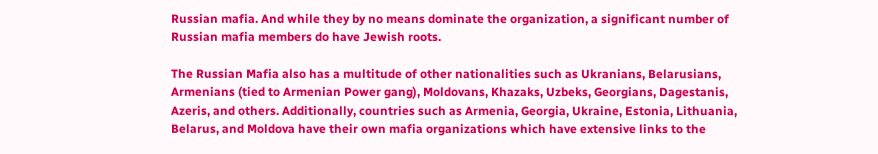Russian mafia. And while they by no means dominate the organization, a significant number of Russian mafia members do have Jewish roots.

The Russian Mafia also has a multitude of other nationalities such as Ukranians, Belarusians, Armenians (tied to Armenian Power gang), Moldovans, Khazaks, Uzbeks, Georgians, Dagestanis, Azeris, and others. Additionally, countries such as Armenia, Georgia, Ukraine, Estonia, Lithuania, Belarus, and Moldova have their own mafia organizations which have extensive links to the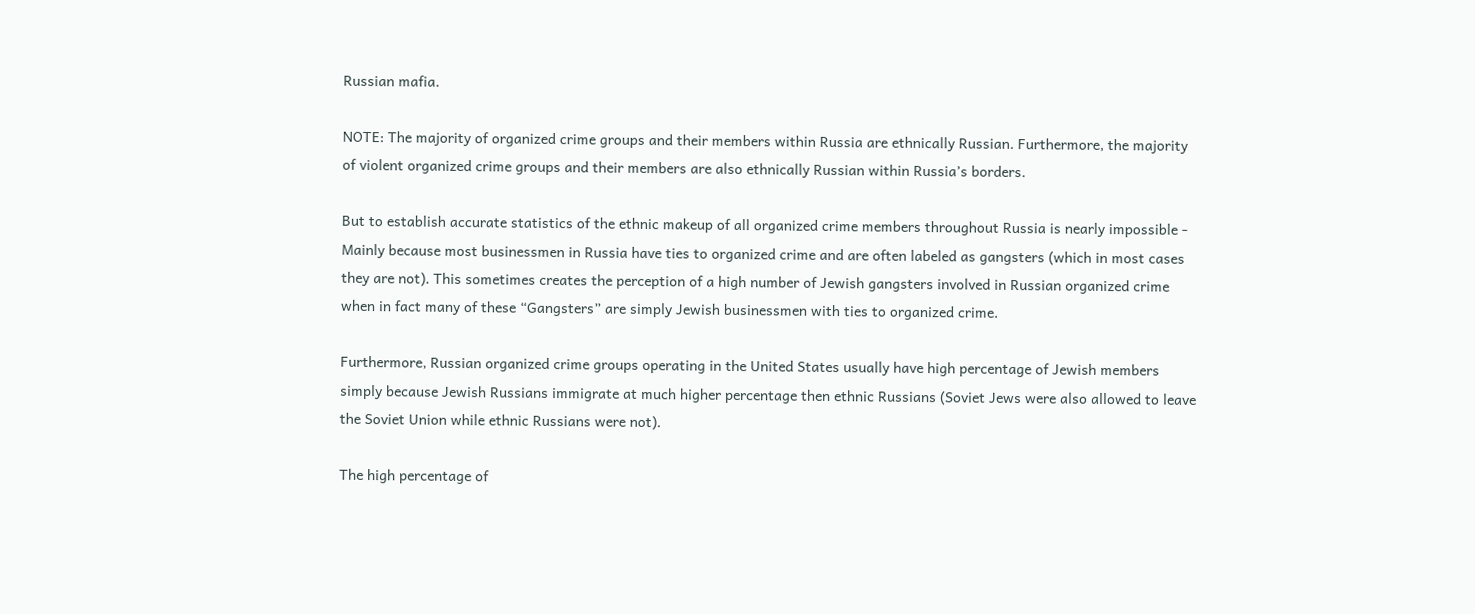Russian mafia.

NOTE: The majority of organized crime groups and their members within Russia are ethnically Russian. Furthermore, the majority of violent organized crime groups and their members are also ethnically Russian within Russia’s borders.

But to establish accurate statistics of the ethnic makeup of all organized crime members throughout Russia is nearly impossible - Mainly because most businessmen in Russia have ties to organized crime and are often labeled as gangsters (which in most cases they are not). This sometimes creates the perception of a high number of Jewish gangsters involved in Russian organized crime when in fact many of these “Gangsters” are simply Jewish businessmen with ties to organized crime.

Furthermore, Russian organized crime groups operating in the United States usually have high percentage of Jewish members simply because Jewish Russians immigrate at much higher percentage then ethnic Russians (Soviet Jews were also allowed to leave the Soviet Union while ethnic Russians were not).

The high percentage of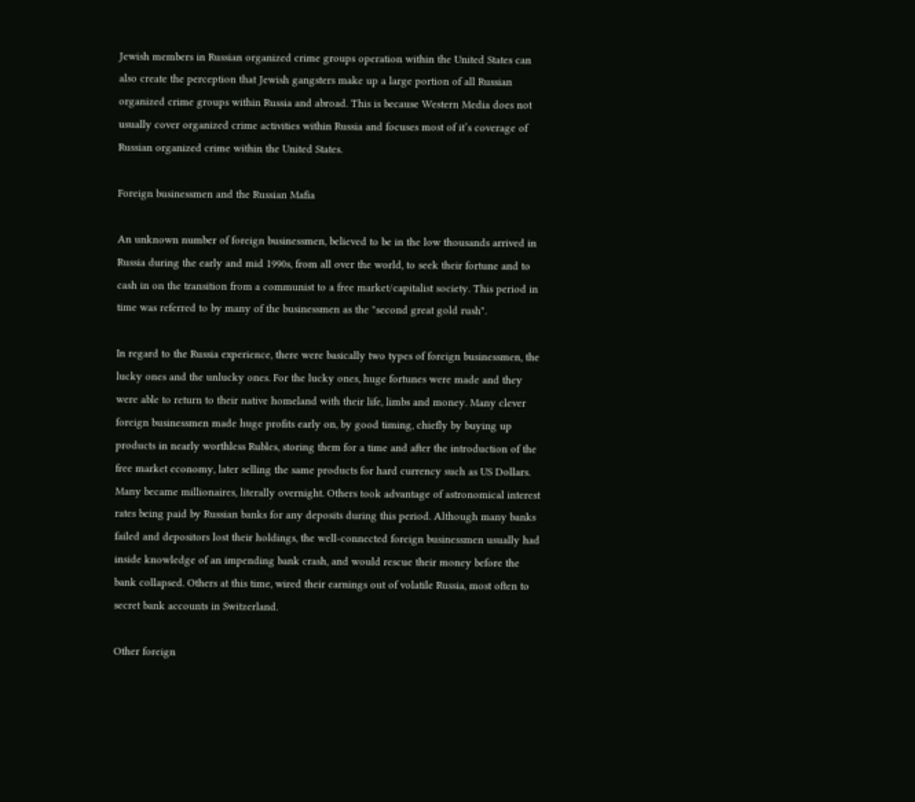Jewish members in Russian organized crime groups operation within the United States can also create the perception that Jewish gangsters make up a large portion of all Russian organized crime groups within Russia and abroad. This is because Western Media does not usually cover organized crime activities within Russia and focuses most of it’s coverage of Russian organized crime within the United States.

Foreign businessmen and the Russian Mafia

An unknown number of foreign businessmen, believed to be in the low thousands arrived in Russia during the early and mid 1990s, from all over the world, to seek their fortune and to cash in on the transition from a communist to a free market/capitalist society. This period in time was referred to by many of the businessmen as the "second great gold rush".

In regard to the Russia experience, there were basically two types of foreign businessmen, the lucky ones and the unlucky ones. For the lucky ones, huge fortunes were made and they were able to return to their native homeland with their life, limbs and money. Many clever foreign businessmen made huge profits early on, by good timing, chiefly by buying up products in nearly worthless Rubles, storing them for a time and after the introduction of the free market economy, later selling the same products for hard currency such as US Dollars. Many became millionaires, literally overnight. Others took advantage of astronomical interest rates being paid by Russian banks for any deposits during this period. Although many banks failed and depositors lost their holdings, the well-connected foreign businessmen usually had inside knowledge of an impending bank crash, and would rescue their money before the bank collapsed. Others at this time, wired their earnings out of volatile Russia, most often to secret bank accounts in Switzerland.

Other foreign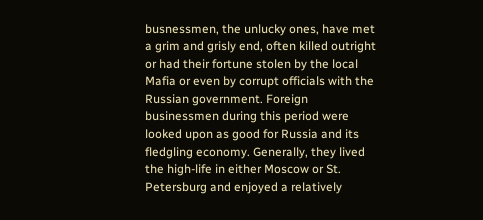busnessmen, the unlucky ones, have met a grim and grisly end, often killed outright or had their fortune stolen by the local Mafia or even by corrupt officials with the Russian government. Foreign businessmen during this period were looked upon as good for Russia and its fledgling economy. Generally, they lived the high-life in either Moscow or St. Petersburg and enjoyed a relatively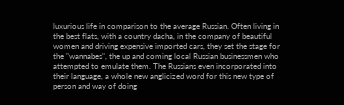luxurious life in comparison to the average Russian. Often living in the best flats, with a country dacha, in the company of beautiful women and driving expensive imported cars, they set the stage for the "wannabes", the up and coming local Russian businessmen who attempted to emulate them. The Russians even incorporated into their language, a whole new anglicized word for this new type of person and way of doing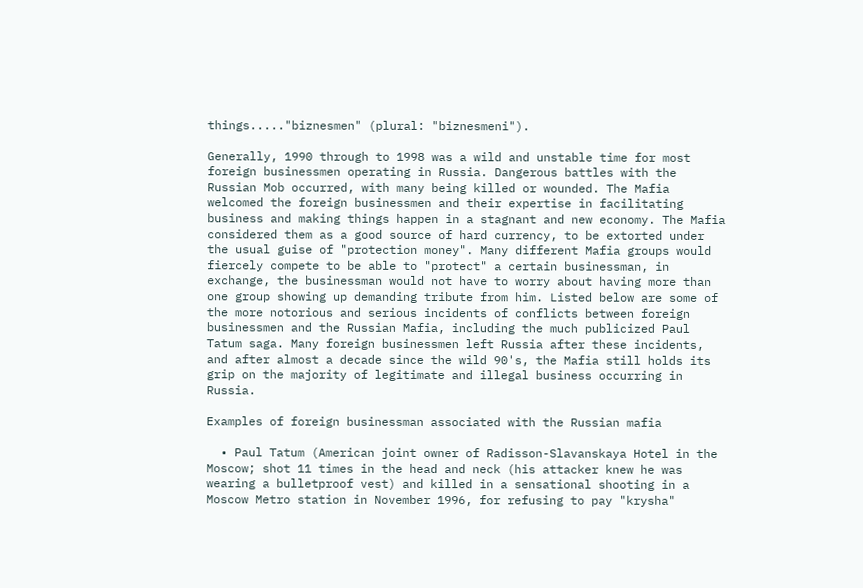things....."biznesmen" (plural: "biznesmeni").

Generally, 1990 through to 1998 was a wild and unstable time for most foreign businessmen operating in Russia. Dangerous battles with the Russian Mob occurred, with many being killed or wounded. The Mafia welcomed the foreign businessmen and their expertise in facilitating business and making things happen in a stagnant and new economy. The Mafia considered them as a good source of hard currency, to be extorted under the usual guise of "protection money". Many different Mafia groups would fiercely compete to be able to "protect" a certain businessman, in exchange, the businessman would not have to worry about having more than one group showing up demanding tribute from him. Listed below are some of the more notorious and serious incidents of conflicts between foreign businessmen and the Russian Mafia, including the much publicized Paul Tatum saga. Many foreign businessmen left Russia after these incidents, and after almost a decade since the wild 90's, the Mafia still holds its grip on the majority of legitimate and illegal business occurring in Russia.

Examples of foreign businessman associated with the Russian mafia

  • Paul Tatum (American joint owner of Radisson-Slavanskaya Hotel in the Moscow; shot 11 times in the head and neck (his attacker knew he was wearing a bulletproof vest) and killed in a sensational shooting in a Moscow Metro station in November 1996, for refusing to pay "krysha"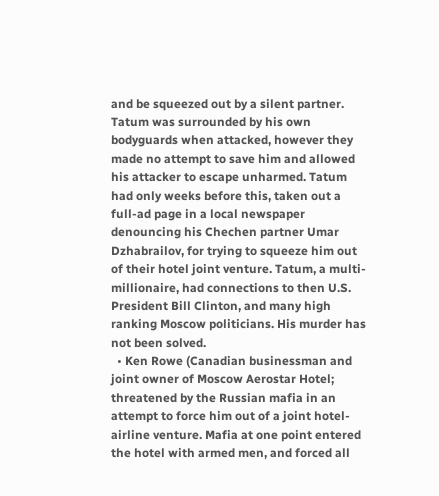and be squeezed out by a silent partner. Tatum was surrounded by his own bodyguards when attacked, however they made no attempt to save him and allowed his attacker to escape unharmed. Tatum had only weeks before this, taken out a full-ad page in a local newspaper denouncing his Chechen partner Umar Dzhabrailov, for trying to squeeze him out of their hotel joint venture. Tatum, a multi-millionaire, had connections to then U.S. President Bill Clinton, and many high ranking Moscow politicians. His murder has not been solved.
  • Ken Rowe (Canadian businessman and joint owner of Moscow Aerostar Hotel; threatened by the Russian mafia in an attempt to force him out of a joint hotel-airline venture. Mafia at one point entered the hotel with armed men, and forced all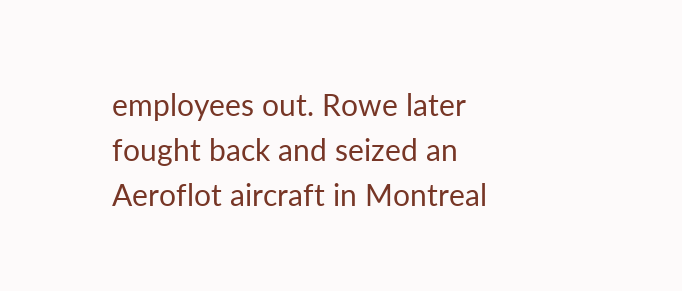employees out. Rowe later fought back and seized an Aeroflot aircraft in Montreal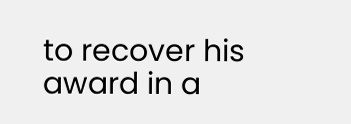to recover his award in a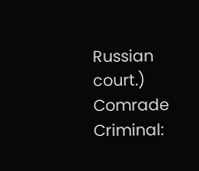Russian court.)
Comrade Criminal: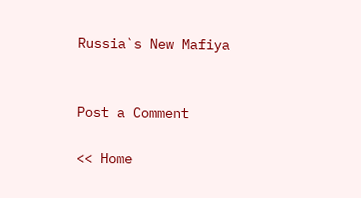Russia`s New Mafiya


Post a Comment

<< Home